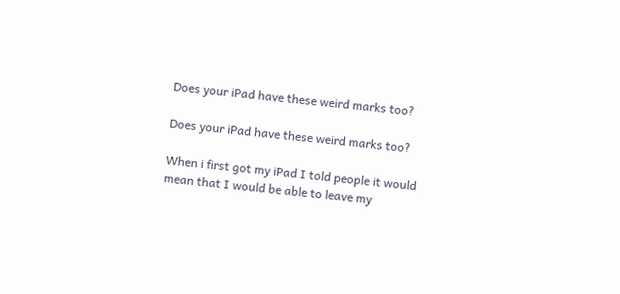Does your iPad have these weird marks too?

Does your iPad have these weird marks too?

When i first got my iPad I told people it would mean that I would be able to leave my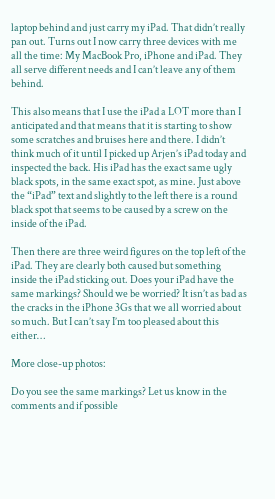laptop behind and just carry my iPad. That didn’t really pan out. Turns out I now carry three devices with me all the time: My MacBook Pro, iPhone and iPad. They all serve different needs and I can’t leave any of them behind.

This also means that I use the iPad a LOT more than I anticipated and that means that it is starting to show some scratches and bruises here and there. I didn’t think much of it until I picked up Arjen’s iPad today and inspected the back. His iPad has the exact same ugly black spots, in the same exact spot, as mine. Just above the “iPad” text and slightly to the left there is a round black spot that seems to be caused by a screw on the inside of the iPad.

Then there are three weird figures on the top left of the iPad. They are clearly both caused but something inside the iPad sticking out. Does your iPad have the same markings? Should we be worried? It isn’t as bad as the cracks in the iPhone 3Gs that we all worried about so much. But I can’t say I’m too pleased about this either…

More close-up photos:

Do you see the same markings? Let us know in the comments and if possible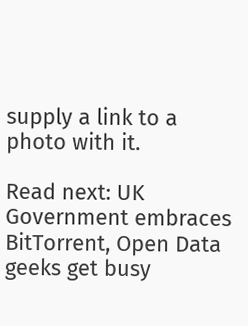supply a link to a photo with it.

Read next: UK Government embraces BitTorrent, Open Data geeks get busy